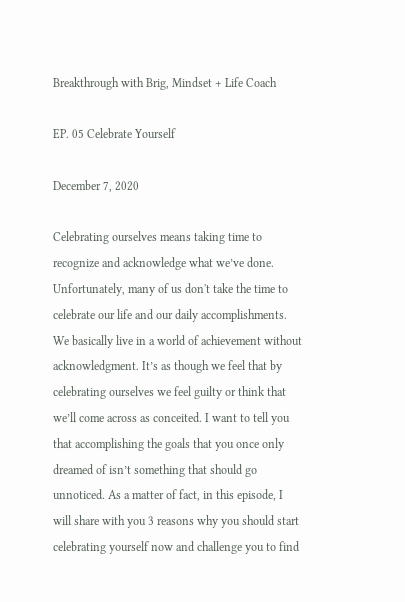Breakthrough with Brig, Mindset + Life Coach

EP. 05 Celebrate Yourself

December 7, 2020

Celebrating ourselves means taking time to recognize and acknowledge what we’ve done. Unfortunately, many of us don't take the time to celebrate our life and our daily accomplishments. We basically live in a world of achievement without acknowledgment. It’s as though we feel that by celebrating ourselves we feel guilty or think that we’ll come across as conceited. I want to tell you that accomplishing the goals that you once only dreamed of isn’t something that should go unnoticed. As a matter of fact, in this episode, I will share with you 3 reasons why you should start celebrating yourself now and challenge you to find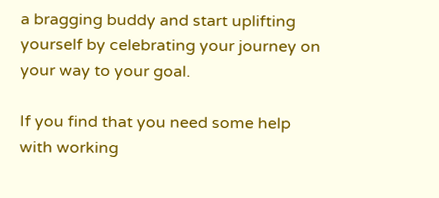a bragging buddy and start uplifting yourself by celebrating your journey on your way to your goal.

If you find that you need some help with working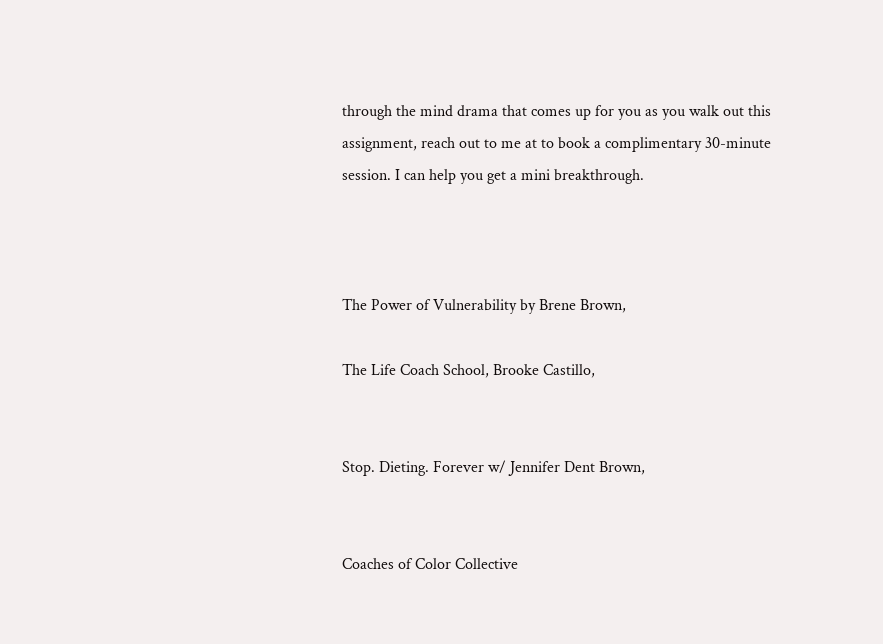through the mind drama that comes up for you as you walk out this assignment, reach out to me at to book a complimentary 30-minute session. I can help you get a mini breakthrough.



The Power of Vulnerability by Brene Brown,

The Life Coach School, Brooke Castillo,


Stop. Dieting. Forever w/ Jennifer Dent Brown,


Coaches of Color Collective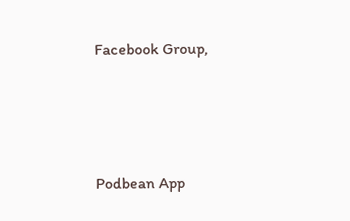Facebook Group,






Podbean App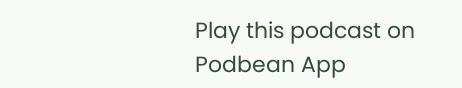Play this podcast on Podbean App